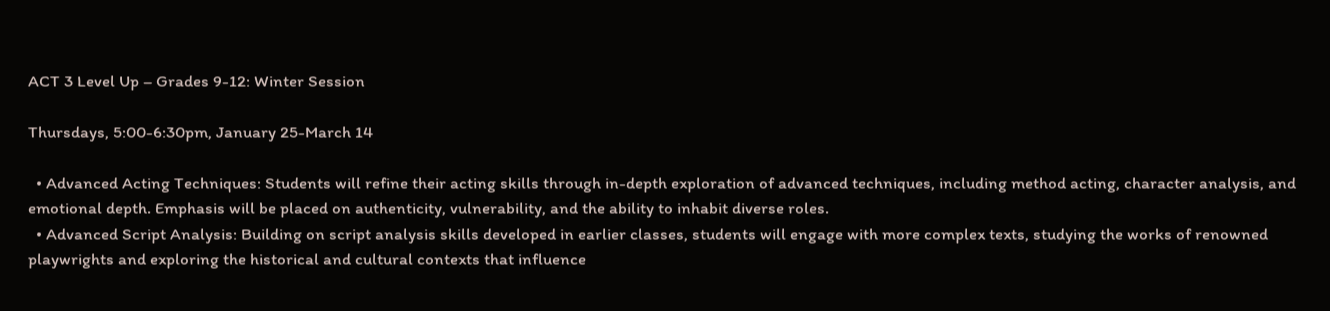ACT 3 Level Up – Grades 9-12: Winter Session

Thursdays, 5:00-6:30pm, January 25-March 14

  • Advanced Acting Techniques: Students will refine their acting skills through in-depth exploration of advanced techniques, including method acting, character analysis, and emotional depth. Emphasis will be placed on authenticity, vulnerability, and the ability to inhabit diverse roles.
  • Advanced Script Analysis: Building on script analysis skills developed in earlier classes, students will engage with more complex texts, studying the works of renowned playwrights and exploring the historical and cultural contexts that influence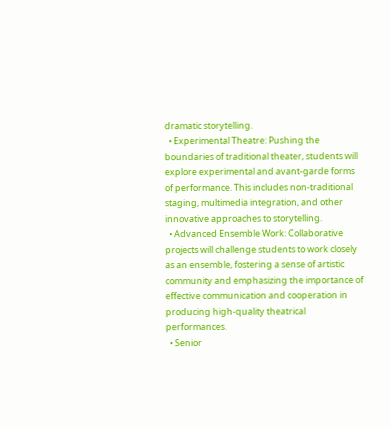dramatic storytelling.
  • Experimental Theatre: Pushing the boundaries of traditional theater, students will explore experimental and avant-garde forms of performance. This includes non-traditional staging, multimedia integration, and other innovative approaches to storytelling.
  • Advanced Ensemble Work: Collaborative projects will challenge students to work closely as an ensemble, fostering a sense of artistic community and emphasizing the importance of effective communication and cooperation in producing high-quality theatrical performances.
  • Senior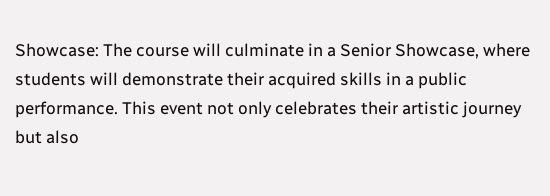Showcase: The course will culminate in a Senior Showcase, where students will demonstrate their acquired skills in a public performance. This event not only celebrates their artistic journey but also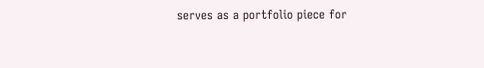serves as a portfolio piece for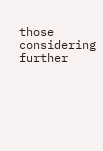those considering further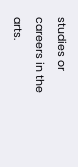studies or careers in the arts.